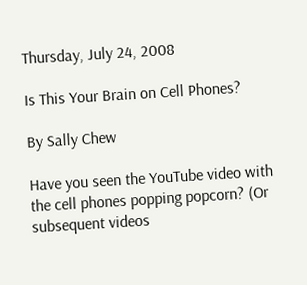Thursday, July 24, 2008

Is This Your Brain on Cell Phones?

By Sally Chew

Have you seen the YouTube video with the cell phones popping popcorn? (Or subsequent videos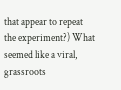that appear to repeat the experiment?) What seemed like a viral, grassroots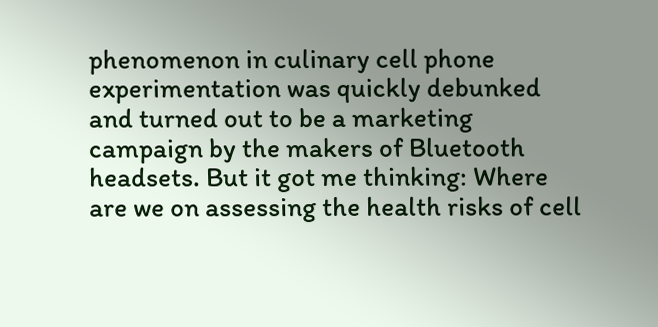phenomenon in culinary cell phone experimentation was quickly debunked and turned out to be a marketing campaign by the makers of Bluetooth headsets. But it got me thinking: Where are we on assessing the health risks of cell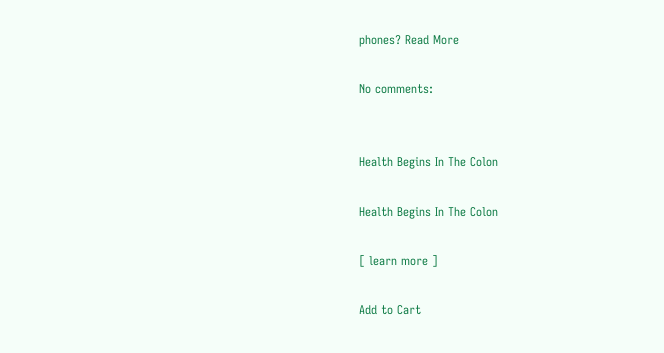phones? Read More

No comments:


Health Begins In The Colon

Health Begins In The Colon

[ learn more ]

Add to Cart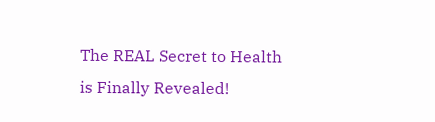The REAL Secret to Health is Finally Revealed!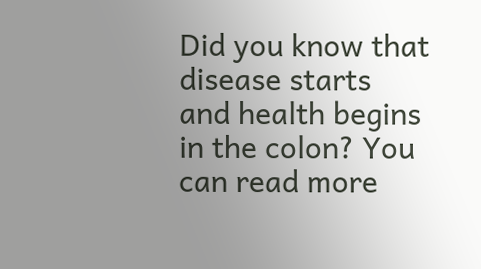Did you know that disease starts and health begins in the colon? You can read more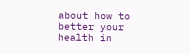about how to better your health in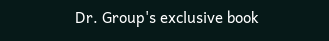Dr. Group's exclusive book